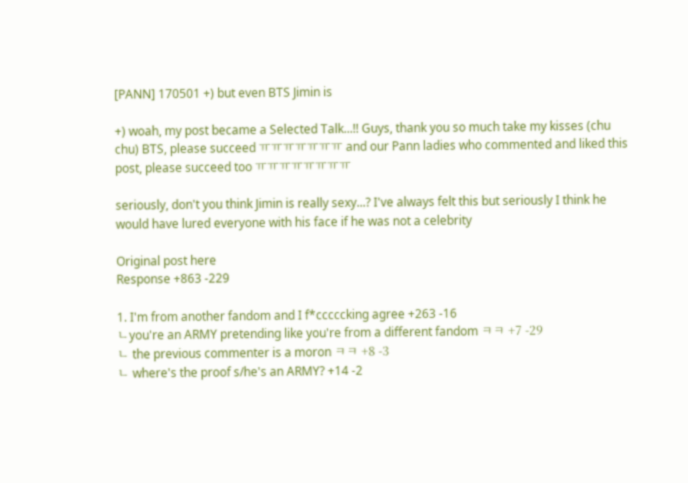[PANN] 170501 +) but even BTS Jimin is

+) woah, my post became a Selected Talk...!! Guys, thank you so much take my kisses (chu chu) BTS, please succeed ㅠㅠㅠㅠㅠㅠㅠ and our Pann ladies who commented and liked this post, please succeed too ㅠㅠㅠㅠㅠㅠㅠㅠ

seriously, don't you think Jimin is really sexy...? I've always felt this but seriously I think he would have lured everyone with his face if he was not a celebrity

Original post here
Response +863 -229

1. I'm from another fandom and I f*cccccking agree +263 -16
ㄴyou're an ARMY pretending like you're from a different fandom ㅋㅋ +7 -29
ㄴ the previous commenter is a moron ㅋㅋ +8 -3
ㄴ where's the proof s/he's an ARMY? +14 -2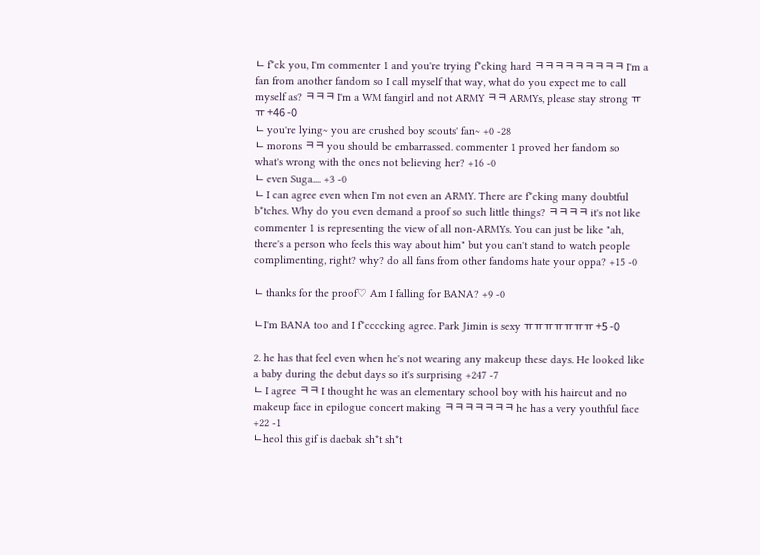ㄴ f*ck you, I'm commenter 1 and you're trying f*cking hard ㅋㅋㅋㅋㅋㅋㅋㅋㅋ I'm a fan from another fandom so I call myself that way, what do you expect me to call myself as? ㅋㅋㅋ I'm a WM fangirl and not ARMY ㅋㅋ ARMYs, please stay strong ㅠㅠ +46 -0
ㄴ you're lying~ you are crushed boy scouts' fan~ +0 -28
ㄴ morons ㅋㅋ you should be embarrassed. commenter 1 proved her fandom so what's wrong with the ones not believing her? +16 -0
ㄴ even Suga.... +3 -0
ㄴ I can agree even when I'm not even an ARMY. There are f*cking many doubtful b*tches. Why do you even demand a proof so such little things? ㅋㅋㅋㅋ it's not like commenter 1 is representing the view of all non-ARMYs. You can just be like "ah, there's a person who feels this way about him" but you can't stand to watch people complimenting, right? why? do all fans from other fandoms hate your oppa? +15 -0

ㄴ thanks for the proof♡ Am I falling for BANA? +9 -0

ㄴI'm BANA too and I f*ccccking agree. Park Jimin is sexy ㅠㅠㅠㅠㅠㅠㅠ +5 -0

2. he has that feel even when he's not wearing any makeup these days. He looked like a baby during the debut days so it's surprising +247 -7
ㄴ I agree ㅋㅋ I thought he was an elementary school boy with his haircut and no makeup face in epilogue concert making ㅋㅋㅋㅋㅋㅋㅋ he has a very youthful face +22 -1
ㄴheol this gif is daebak sh*t sh*t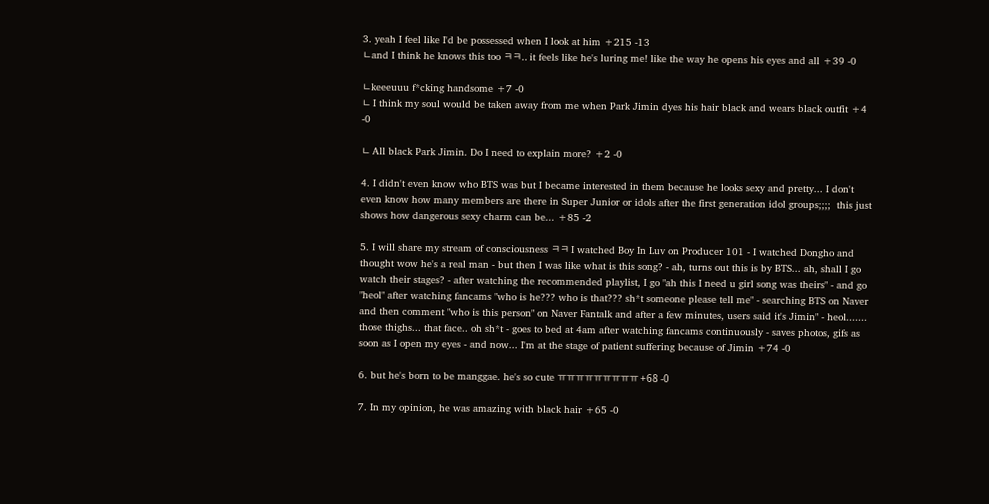3. yeah I feel like I'd be possessed when I look at him +215 -13
ㄴand I think he knows this too ㅋㅋ.. it feels like he's luring me! like the way he opens his eyes and all +39 -0

ㄴkeeeuuu f*cking handsome +7 -0
ㄴ I think my soul would be taken away from me when Park Jimin dyes his hair black and wears black outfit +4 -0

ㄴ All black Park Jimin. Do I need to explain more? +2 -0

4. I didn't even know who BTS was but I became interested in them because he looks sexy and pretty... I don't even know how many members are there in Super Junior or idols after the first generation idol groups;;;;  this just shows how dangerous sexy charm can be... +85 -2

5. I will share my stream of consciousness ㅋㅋ I watched Boy In Luv on Producer 101 - I watched Dongho and thought wow he's a real man - but then I was like what is this song? - ah, turns out this is by BTS... ah, shall I go watch their stages? - after watching the recommended playlist, I go "ah this I need u girl song was theirs" - and go "heol" after watching fancams "who is he??? who is that??? sh*t someone please tell me" - searching BTS on Naver and then comment "who is this person" on Naver Fantalk and after a few minutes, users said it's Jimin" - heol....... those thighs... that face.. oh sh*t - goes to bed at 4am after watching fancams continuously - saves photos, gifs as soon as I open my eyes - and now... I'm at the stage of patient suffering because of Jimin +74 -0

6. but he's born to be manggae. he's so cute ㅠㅠㅠㅠㅠㅠㅠㅠㅠ +68 -0

7. In my opinion, he was amazing with black hair +65 -0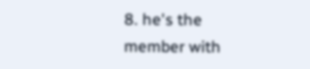8. he's the member with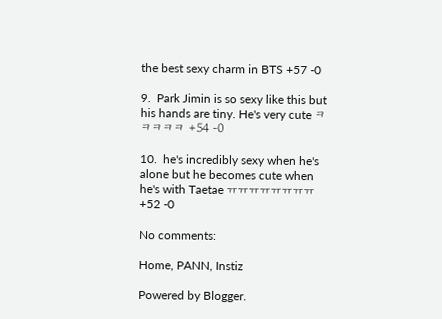the best sexy charm in BTS +57 -0

9.  Park Jimin is so sexy like this but his hands are tiny. He's very cute ㅋㅋㅋㅋㅋ +54 -0

10.  he's incredibly sexy when he's alone but he becomes cute when he's with Taetae ㅠㅠㅠㅠㅠㅠㅠㅠ +52 -0

No comments:

Home, PANN, Instiz

Powered by Blogger.